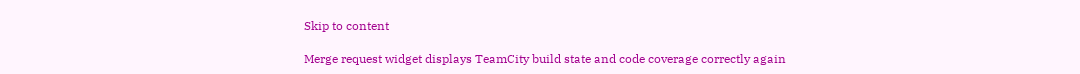Skip to content

Merge request widget displays TeamCity build state and code coverage correctly again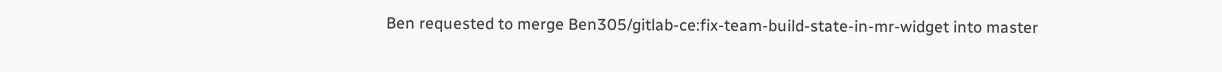Ben requested to merge Ben305/gitlab-ce:fix-team-build-state-in-mr-widget into master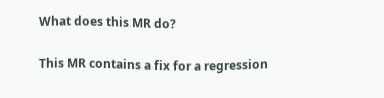What does this MR do?

This MR contains a fix for a regression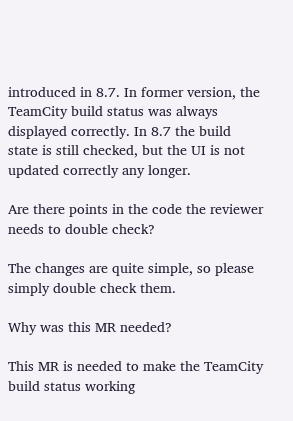introduced in 8.7. In former version, the TeamCity build status was always displayed correctly. In 8.7 the build state is still checked, but the UI is not updated correctly any longer.

Are there points in the code the reviewer needs to double check?

The changes are quite simple, so please simply double check them.

Why was this MR needed?

This MR is needed to make the TeamCity build status working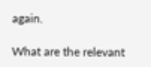again.

What are the relevant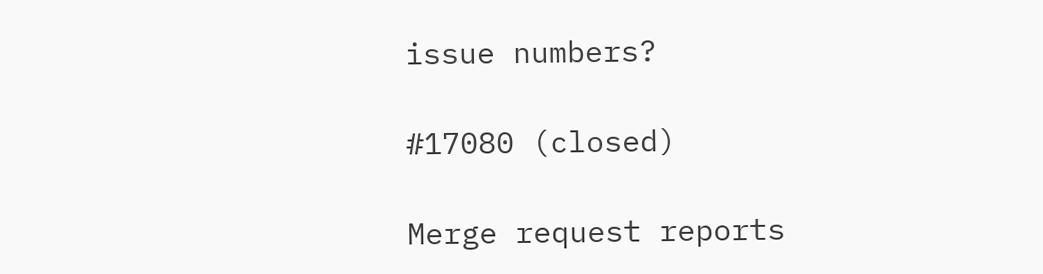issue numbers?

#17080 (closed)

Merge request reports